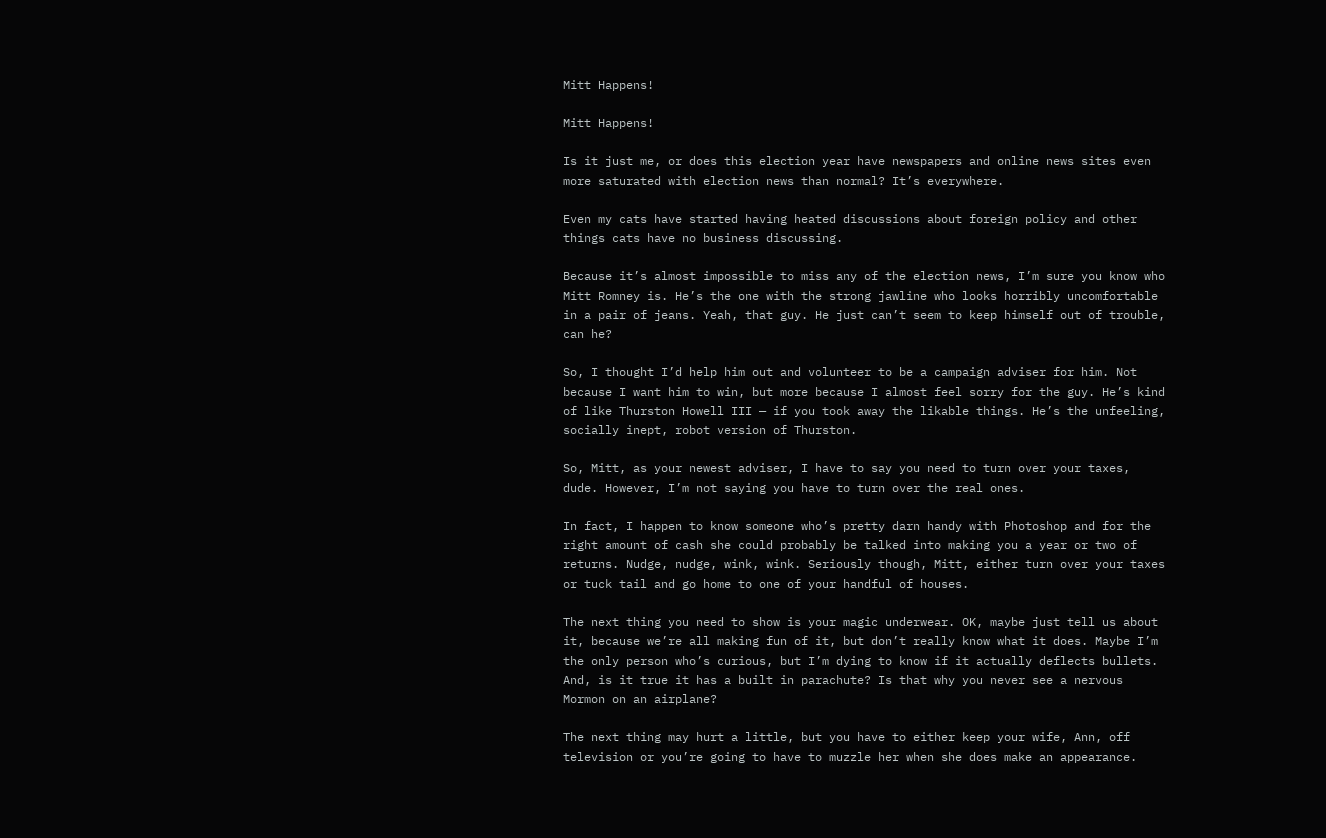Mitt Happens!

Mitt Happens!

Is it just me, or does this election year have newspapers and online news sites even more saturated with election news than normal? It’s everywhere.

Even my cats have started having heated discussions about foreign policy and other things cats have no business discussing.

Because it’s almost impossible to miss any of the election news, I’m sure you know who Mitt Romney is. He’s the one with the strong jawline who looks horribly uncomfortable in a pair of jeans. Yeah, that guy. He just can’t seem to keep himself out of trouble, can he?

So, I thought I’d help him out and volunteer to be a campaign adviser for him. Not because I want him to win, but more because I almost feel sorry for the guy. He’s kind of like Thurston Howell III — if you took away the likable things. He’s the unfeeling, socially inept, robot version of Thurston.

So, Mitt, as your newest adviser, I have to say you need to turn over your taxes, dude. However, I’m not saying you have to turn over the real ones.

In fact, I happen to know someone who’s pretty darn handy with Photoshop and for the right amount of cash she could probably be talked into making you a year or two of returns. Nudge, nudge, wink, wink. Seriously though, Mitt, either turn over your taxes or tuck tail and go home to one of your handful of houses.

The next thing you need to show is your magic underwear. OK, maybe just tell us about it, because we’re all making fun of it, but don’t really know what it does. Maybe I’m the only person who’s curious, but I’m dying to know if it actually deflects bullets. And, is it true it has a built in parachute? Is that why you never see a nervous Mormon on an airplane?

The next thing may hurt a little, but you have to either keep your wife, Ann, off television or you’re going to have to muzzle her when she does make an appearance.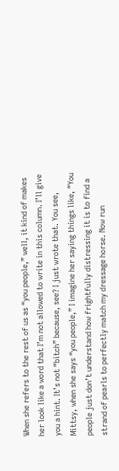When she refers to the rest of us as “you people,” well, it kind of makes her look like a word that I’m not allowed to write in this column. I’ll give you a hint. It’s not “bitch” because, see? I just wrote that. You see, Mittsy, when she says “you people,” I imagine her saying things like, “You people just don’t understand how frightfully distressing it is to find a strand of pearls to perfectly match my dressage horse. Now run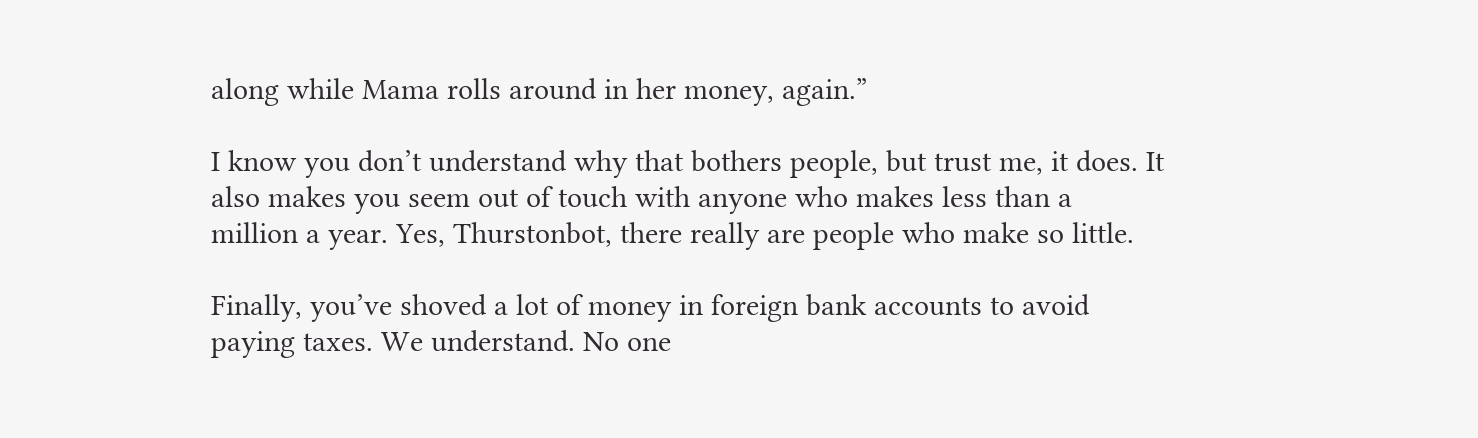along while Mama rolls around in her money, again.”

I know you don’t understand why that bothers people, but trust me, it does. It also makes you seem out of touch with anyone who makes less than a million a year. Yes, Thurstonbot, there really are people who make so little.

Finally, you’ve shoved a lot of money in foreign bank accounts to avoid paying taxes. We understand. No one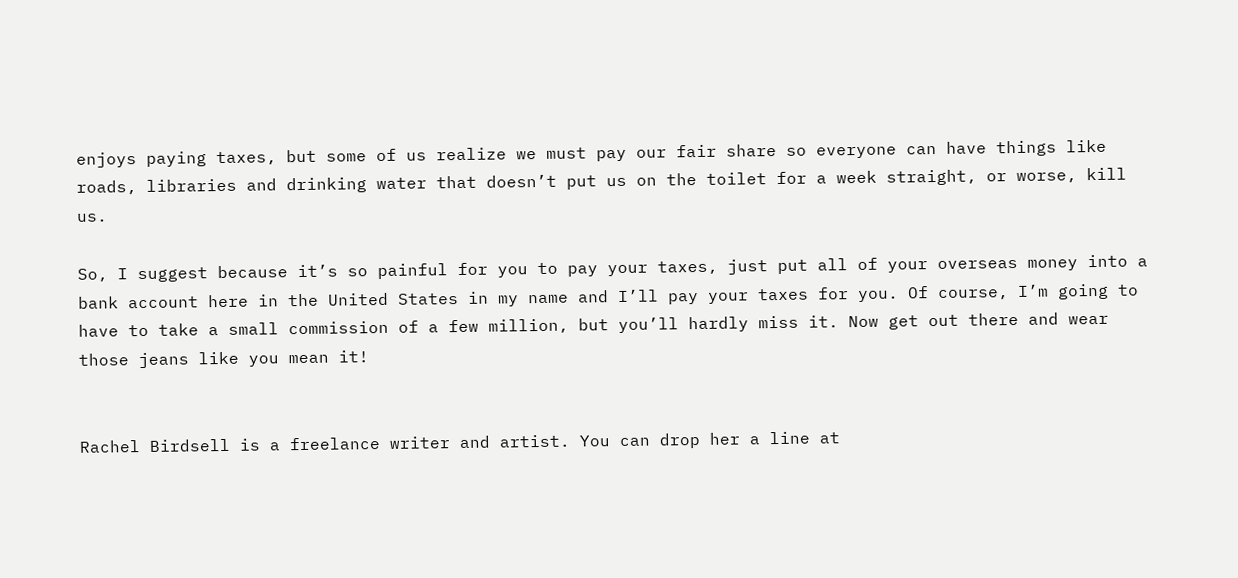enjoys paying taxes, but some of us realize we must pay our fair share so everyone can have things like roads, libraries and drinking water that doesn’t put us on the toilet for a week straight, or worse, kill us.

So, I suggest because it’s so painful for you to pay your taxes, just put all of your overseas money into a bank account here in the United States in my name and I’ll pay your taxes for you. Of course, I’m going to have to take a small commission of a few million, but you’ll hardly miss it. Now get out there and wear those jeans like you mean it!


Rachel Birdsell is a freelance writer and artist. You can drop her a line at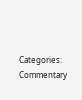Categories: Commentary